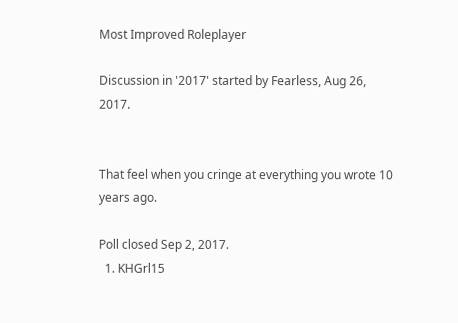Most Improved Roleplayer

Discussion in '2017' started by Fearless, Aug 26, 2017.


That feel when you cringe at everything you wrote 10 years ago.

Poll closed Sep 2, 2017.
  1. KHGrl15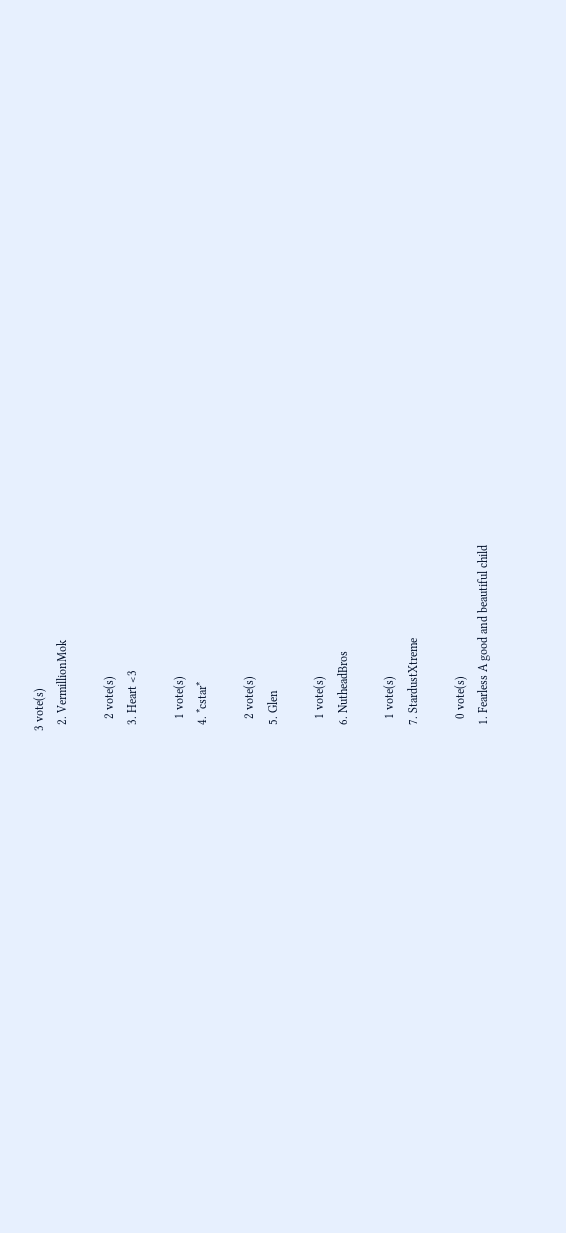3 vote(s)
  2. VermillionMok

    2 vote(s)
  3. Heart <3

    1 vote(s)
  4. *cstar*

    2 vote(s)
  5. Glen

    1 vote(s)
  6. NutheadBros

    1 vote(s)
  7. StardustXtreme

    0 vote(s)
  1. Fearless A good and beautiful child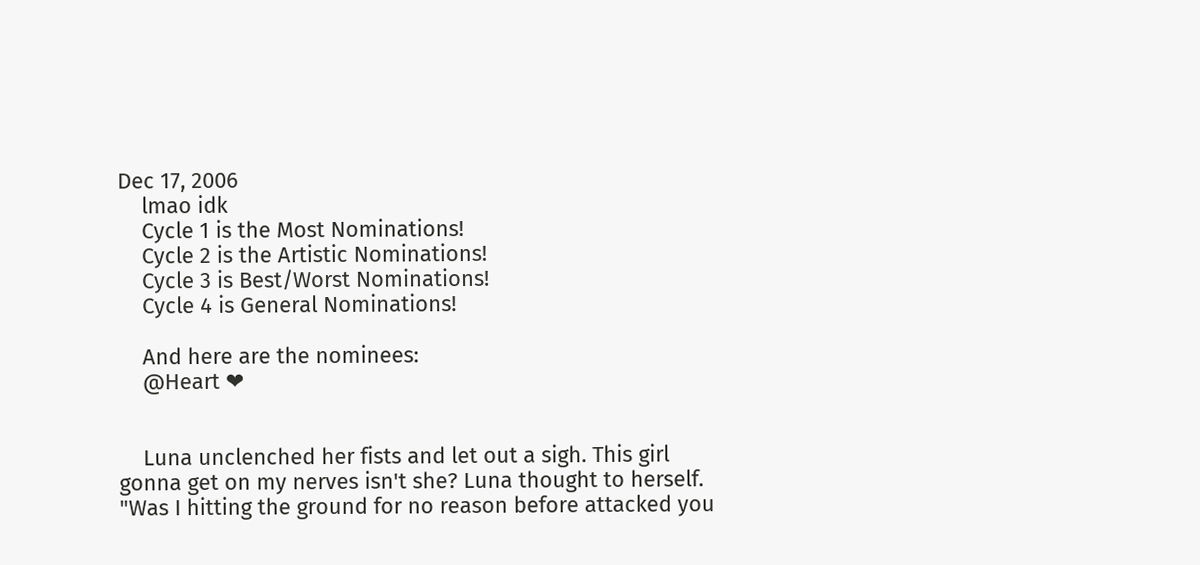Dec 17, 2006
    lmao idk
    Cycle 1 is the Most Nominations!
    Cycle 2 is the Artistic Nominations!
    Cycle 3 is Best/Worst Nominations!
    Cycle 4 is General Nominations!

    And here are the nominees:
    @Heart ❤


    Luna unclenched her fists and let out a sigh. This girl gonna get on my nerves isn't she? Luna thought to herself. "Was I hitting the ground for no reason before attacked you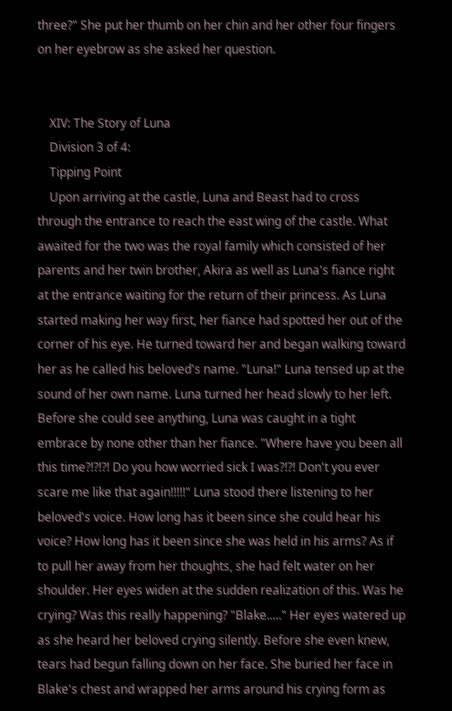three?" She put her thumb on her chin and her other four fingers on her eyebrow as she asked her question.


    XIV: The Story of Luna
    Division 3 of 4:
    Tipping Point
    Upon arriving at the castle, Luna and Beast had to cross through the entrance to reach the east wing of the castle. What awaited for the two was the royal family which consisted of her parents and her twin brother, Akira as well as Luna's fiance right at the entrance waiting for the return of their princess. As Luna started making her way first, her fiance had spotted her out of the corner of his eye. He turned toward her and began walking toward her as he called his beloved's name. "Luna!" Luna tensed up at the sound of her own name. Luna turned her head slowly to her left. Before she could see anything, Luna was caught in a tight embrace by none other than her fiance. "Where have you been all this time?!?!?! Do you how worried sick I was?!?! Don't you ever scare me like that again!!!!!" Luna stood there listening to her beloved's voice. How long has it been since she could hear his voice? How long has it been since she was held in his arms? As if to pull her away from her thoughts, she had felt water on her shoulder. Her eyes widen at the sudden realization of this. Was he crying? Was this really happening? "Blake....." Her eyes watered up as she heard her beloved crying silently. Before she even knew, tears had begun falling down on her face. She buried her face in Blake's chest and wrapped her arms around his crying form as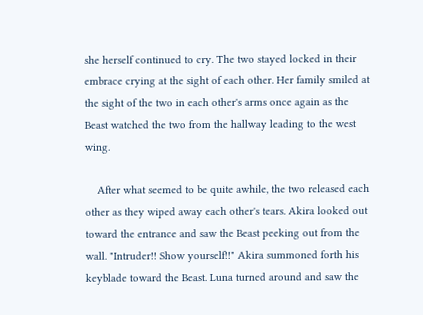she herself continued to cry. The two stayed locked in their embrace crying at the sight of each other. Her family smiled at the sight of the two in each other's arms once again as the Beast watched the two from the hallway leading to the west wing.

    After what seemed to be quite awhile, the two released each other as they wiped away each other's tears. Akira looked out toward the entrance and saw the Beast peeking out from the wall. "Intruder!! Show yourself!!" Akira summoned forth his keyblade toward the Beast. Luna turned around and saw the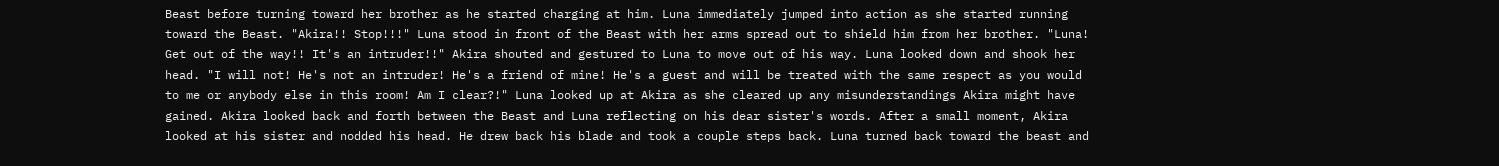Beast before turning toward her brother as he started charging at him. Luna immediately jumped into action as she started running toward the Beast. "Akira!! Stop!!!" Luna stood in front of the Beast with her arms spread out to shield him from her brother. "Luna! Get out of the way!! It's an intruder!!" Akira shouted and gestured to Luna to move out of his way. Luna looked down and shook her head. "I will not! He's not an intruder! He's a friend of mine! He's a guest and will be treated with the same respect as you would to me or anybody else in this room! Am I clear?!" Luna looked up at Akira as she cleared up any misunderstandings Akira might have gained. Akira looked back and forth between the Beast and Luna reflecting on his dear sister's words. After a small moment, Akira looked at his sister and nodded his head. He drew back his blade and took a couple steps back. Luna turned back toward the beast and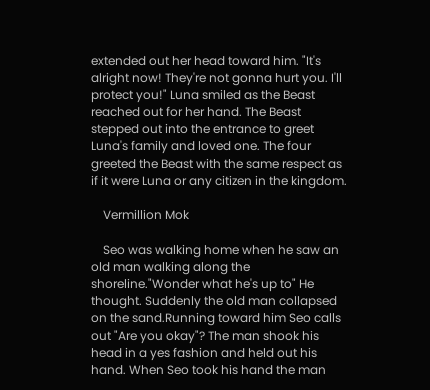extended out her head toward him. "It's alright now! They're not gonna hurt you. I'll protect you!" Luna smiled as the Beast reached out for her hand. The Beast stepped out into the entrance to greet Luna's family and loved one. The four greeted the Beast with the same respect as if it were Luna or any citizen in the kingdom.

    Vermillion Mok

    Seo was walking home when he saw an old man walking along the shoreline."Wonder what he's up to" He thought. Suddenly the old man collapsed on the sand.Running toward him Seo calls out "Are you okay"? The man shook his head in a yes fashion and held out his hand. When Seo took his hand the man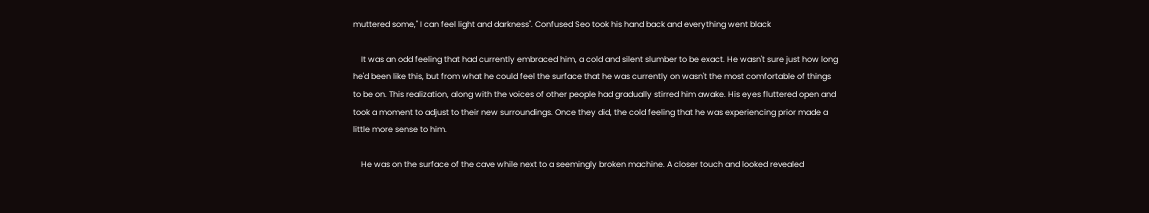muttered some," I can feel light and darkness". Confused Seo took his hand back and everything went black

    It was an odd feeling that had currently embraced him, a cold and silent slumber to be exact. He wasn't sure just how long he'd been like this, but from what he could feel the surface that he was currently on wasn't the most comfortable of things to be on. This realization, along with the voices of other people had gradually stirred him awake. His eyes fluttered open and took a moment to adjust to their new surroundings. Once they did, the cold feeling that he was experiencing prior made a little more sense to him.

    He was on the surface of the cave while next to a seemingly broken machine. A closer touch and looked revealed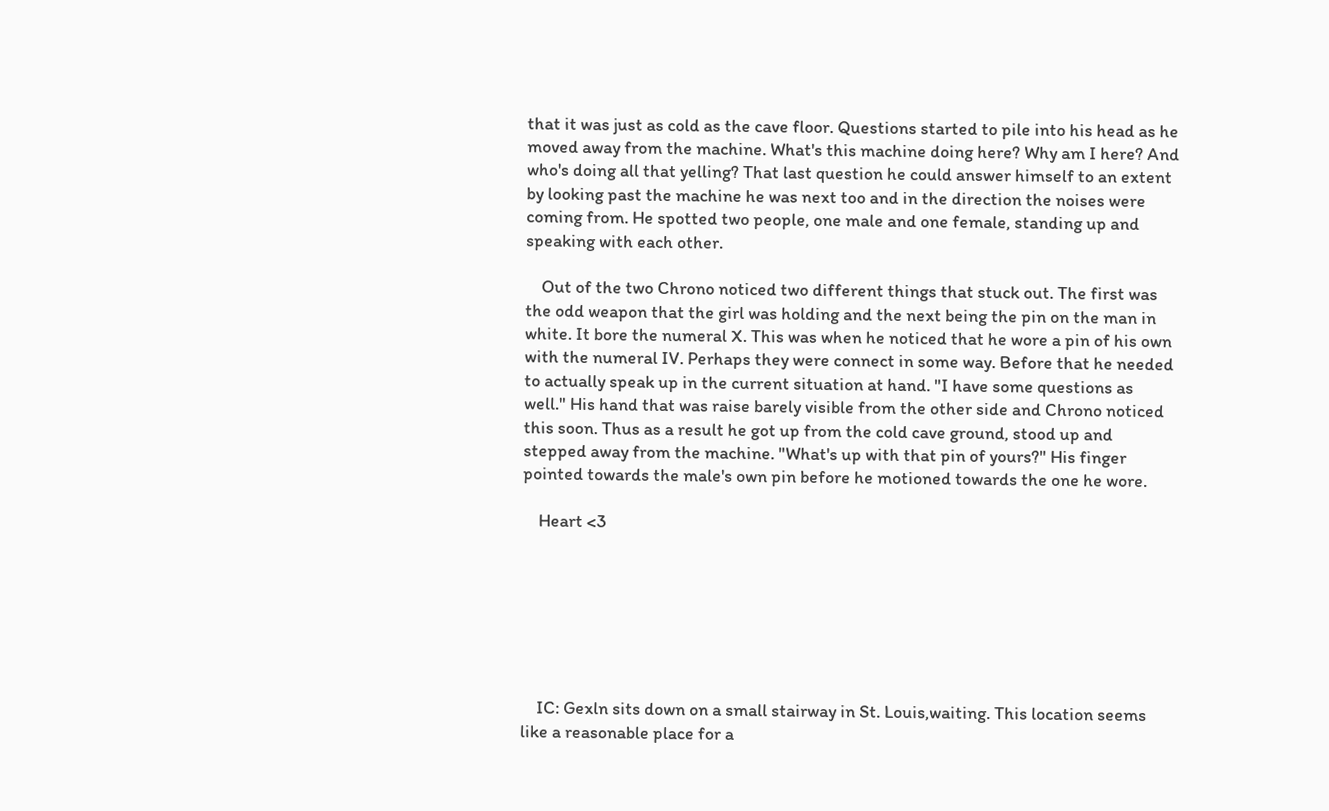that it was just as cold as the cave floor. Questions started to pile into his head as he moved away from the machine. What's this machine doing here? Why am I here? And who's doing all that yelling? That last question he could answer himself to an extent by looking past the machine he was next too and in the direction the noises were coming from. He spotted two people, one male and one female, standing up and speaking with each other.

    Out of the two Chrono noticed two different things that stuck out. The first was the odd weapon that the girl was holding and the next being the pin on the man in white. It bore the numeral X. This was when he noticed that he wore a pin of his own with the numeral IV. Perhaps they were connect in some way. Before that he needed to actually speak up in the current situation at hand. "I have some questions as well." His hand that was raise barely visible from the other side and Chrono noticed this soon. Thus as a result he got up from the cold cave ground, stood up and stepped away from the machine. "What's up with that pin of yours?" His finger pointed towards the male's own pin before he motioned towards the one he wore.

    Heart <3







    IC: Gexln sits down on a small stairway in St. Louis,waiting. This location seems like a reasonable place for a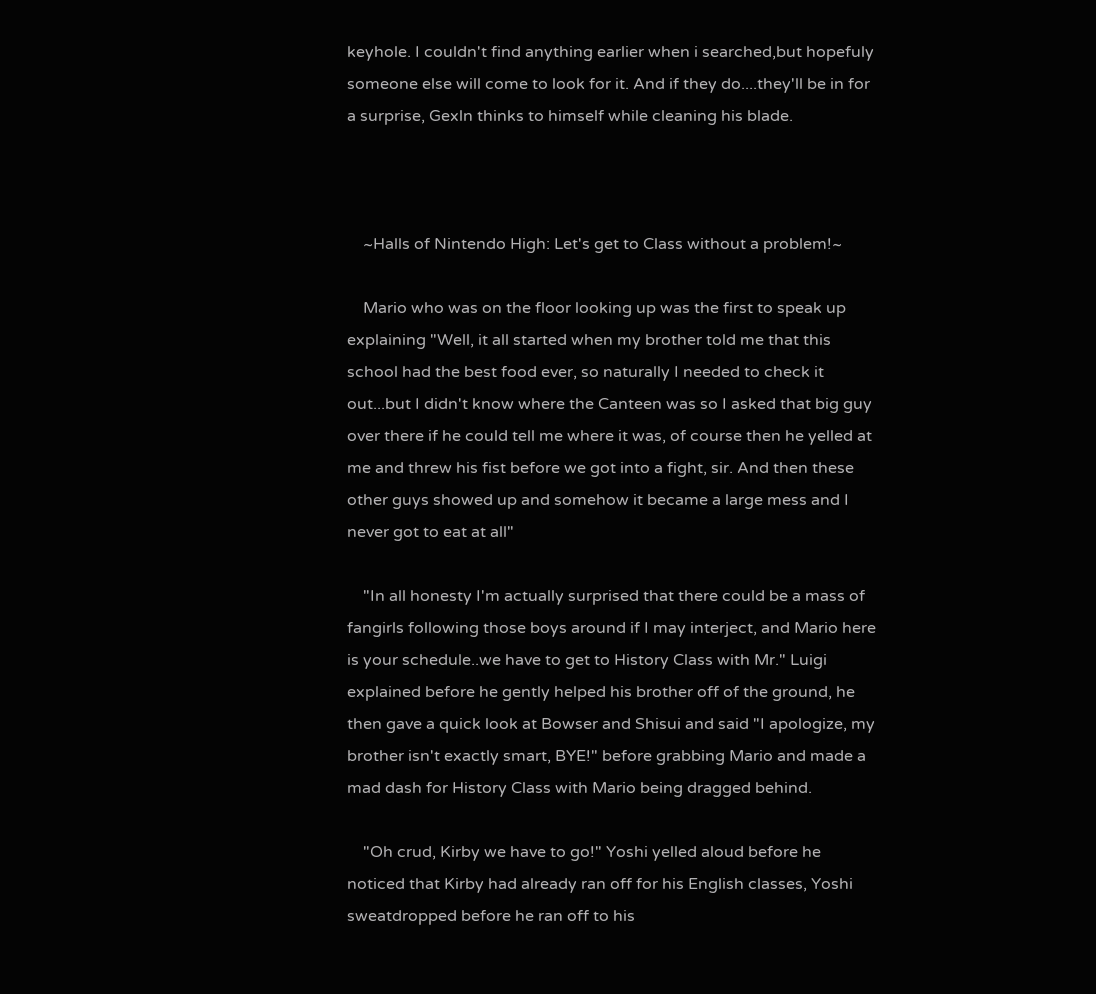keyhole. I couldn't find anything earlier when i searched,but hopefuly someone else will come to look for it. And if they do....they'll be in for a surprise, Gexln thinks to himself while cleaning his blade.



    ~Halls of Nintendo High: Let's get to Class without a problem!~

    Mario who was on the floor looking up was the first to speak up explaining "Well, it all started when my brother told me that this school had the best food ever, so naturally I needed to check it out...but I didn't know where the Canteen was so I asked that big guy over there if he could tell me where it was, of course then he yelled at me and threw his fist before we got into a fight, sir. And then these other guys showed up and somehow it became a large mess and I never got to eat at all"

    "In all honesty I'm actually surprised that there could be a mass of fangirls following those boys around if I may interject, and Mario here is your schedule..we have to get to History Class with Mr." Luigi explained before he gently helped his brother off of the ground, he then gave a quick look at Bowser and Shisui and said "I apologize, my brother isn't exactly smart, BYE!" before grabbing Mario and made a mad dash for History Class with Mario being dragged behind.

    "Oh crud, Kirby we have to go!" Yoshi yelled aloud before he noticed that Kirby had already ran off for his English classes, Yoshi sweatdropped before he ran off to his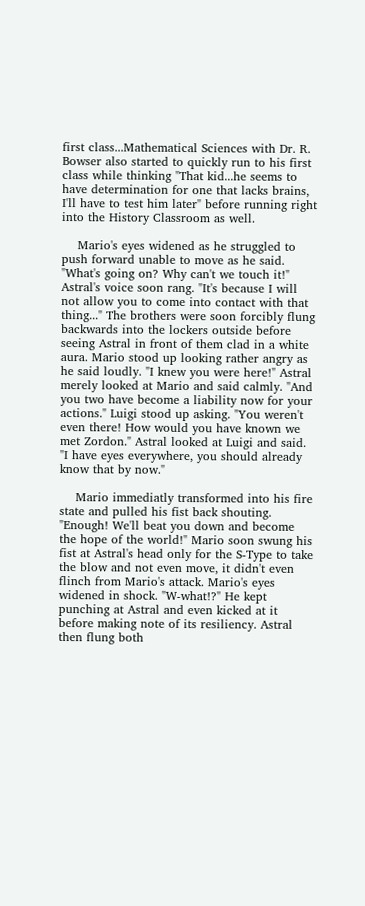first class...Mathematical Sciences with Dr. R. Bowser also started to quickly run to his first class while thinking "That kid...he seems to have determination for one that lacks brains, I'll have to test him later" before running right into the History Classroom as well.

    Mario's eyes widened as he struggled to push forward unable to move as he said. "What's going on? Why can't we touch it!" Astral's voice soon rang. "It's because I will not allow you to come into contact with that thing..." The brothers were soon forcibly flung backwards into the lockers outside before seeing Astral in front of them clad in a white aura. Mario stood up looking rather angry as he said loudly. "I knew you were here!" Astral merely looked at Mario and said calmly. "And you two have become a liability now for your actions." Luigi stood up asking. "You weren't even there! How would you have known we met Zordon." Astral looked at Luigi and said. "I have eyes everywhere, you should already know that by now."

    Mario immediatly transformed into his fire state and pulled his fist back shouting. "Enough! We'll beat you down and become the hope of the world!" Mario soon swung his fist at Astral's head only for the S-Type to take the blow and not even move, it didn't even flinch from Mario's attack. Mario's eyes widened in shock. "W-what!?" He kept punching at Astral and even kicked at it before making note of its resiliency. Astral then flung both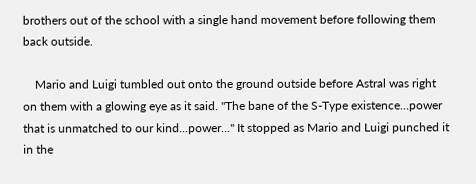brothers out of the school with a single hand movement before following them back outside.

    Mario and Luigi tumbled out onto the ground outside before Astral was right on them with a glowing eye as it said. "The bane of the S-Type existence...power that is unmatched to our kind...power..." It stopped as Mario and Luigi punched it in the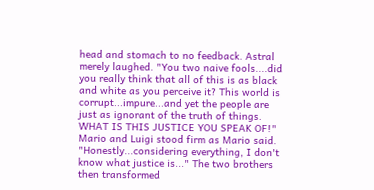head and stomach to no feedback. Astral merely laughed. "You two naive fools....did you really think that all of this is as black and white as you perceive it? This world is corrupt...impure...and yet the people are just as ignorant of the truth of things. WHAT IS THIS JUSTICE YOU SPEAK OF!" Mario and Luigi stood firm as Mario said. "Honestly...considering everything, I don't know what justice is..." The two brothers then transformed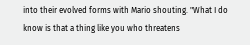into their evolved forms with Mario shouting. "What I do know is that a thing like you who threatens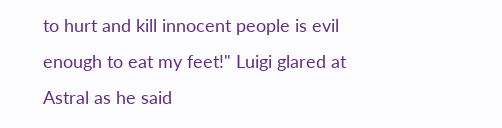to hurt and kill innocent people is evil enough to eat my feet!" Luigi glared at Astral as he said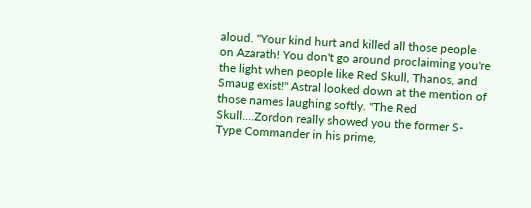aloud. "Your kind hurt and killed all those people on Azarath! You don't go around proclaiming you're the light when people like Red Skull, Thanos, and Smaug exist!" Astral looked down at the mention of those names laughing softly. "The Red Skull....Zordon really showed you the former S-Type Commander in his prime,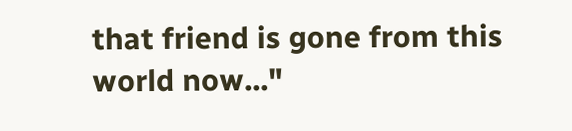that friend is gone from this world now..."